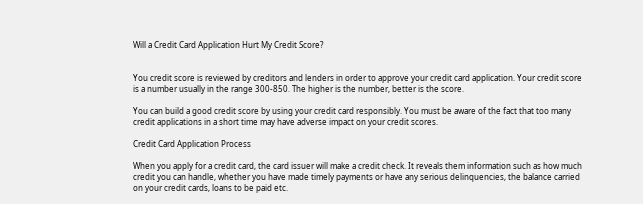Will a Credit Card Application Hurt My Credit Score?


You credit score is reviewed by creditors and lenders in order to approve your credit card application. Your credit score is a number usually in the range 300-850. The higher is the number, better is the score.

You can build a good credit score by using your credit card responsibly. You must be aware of the fact that too many credit applications in a short time may have adverse impact on your credit scores.

Credit Card Application Process

When you apply for a credit card, the card issuer will make a credit check. It reveals them information such as how much credit you can handle, whether you have made timely payments or have any serious delinquencies, the balance carried on your credit cards, loans to be paid etc.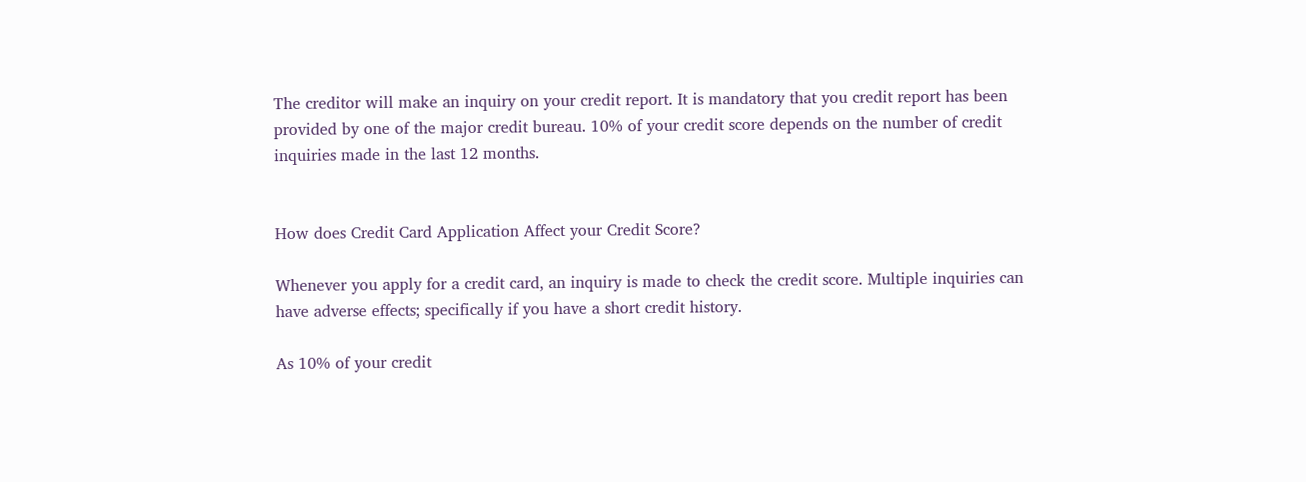The creditor will make an inquiry on your credit report. It is mandatory that you credit report has been provided by one of the major credit bureau. 10% of your credit score depends on the number of credit inquiries made in the last 12 months.


How does Credit Card Application Affect your Credit Score?

Whenever you apply for a credit card, an inquiry is made to check the credit score. Multiple inquiries can have adverse effects; specifically if you have a short credit history.

As 10% of your credit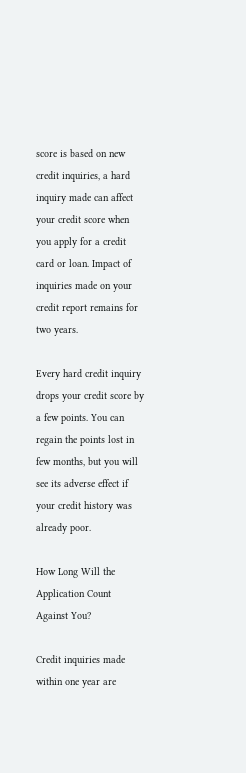score is based on new credit inquiries, a hard inquiry made can affect your credit score when you apply for a credit card or loan. Impact of inquiries made on your credit report remains for two years.

Every hard credit inquiry drops your credit score by a few points. You can regain the points lost in few months, but you will see its adverse effect if your credit history was already poor.

How Long Will the Application Count Against You?

Credit inquiries made within one year are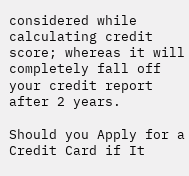considered while calculating credit score; whereas it will completely fall off your credit report after 2 years.

Should you Apply for a Credit Card if It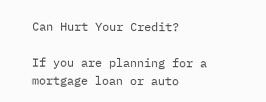Can Hurt Your Credit?

If you are planning for a mortgage loan or auto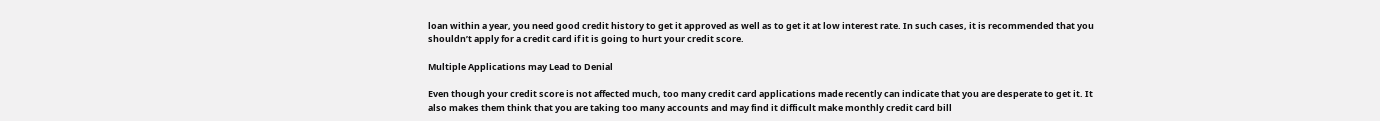loan within a year, you need good credit history to get it approved as well as to get it at low interest rate. In such cases, it is recommended that you shouldn’t apply for a credit card if it is going to hurt your credit score.

Multiple Applications may Lead to Denial

Even though your credit score is not affected much, too many credit card applications made recently can indicate that you are desperate to get it. It also makes them think that you are taking too many accounts and may find it difficult make monthly credit card bill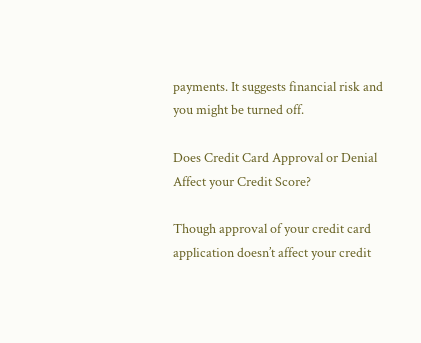payments. It suggests financial risk and you might be turned off.

Does Credit Card Approval or Denial Affect your Credit Score?

Though approval of your credit card application doesn’t affect your credit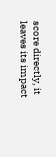score directly, it leaves its impact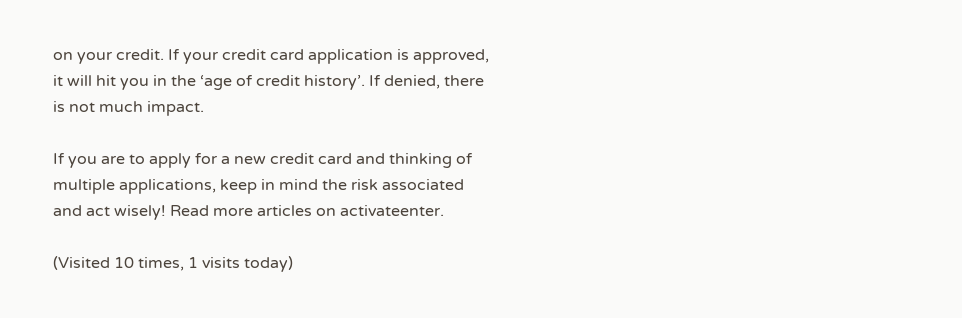on your credit. If your credit card application is approved, it will hit you in the ‘age of credit history’. If denied, there is not much impact.

If you are to apply for a new credit card and thinking of multiple applications, keep in mind the risk associated and act wisely! Read more articles on activateenter.

(Visited 10 times, 1 visits today)